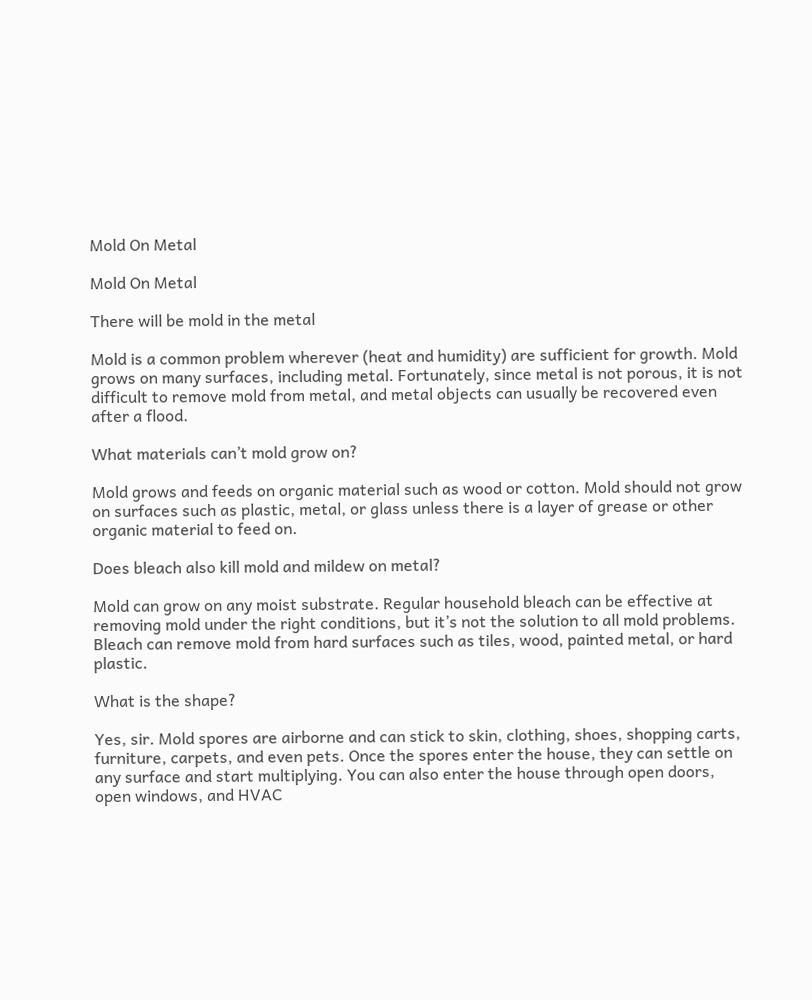Mold On Metal

Mold On Metal

There will be mold in the metal

Mold is a common problem wherever (heat and humidity) are sufficient for growth. Mold grows on many surfaces, including metal. Fortunately, since metal is not porous, it is not difficult to remove mold from metal, and metal objects can usually be recovered even after a flood.

What materials can’t mold grow on?

Mold grows and feeds on organic material such as wood or cotton. Mold should not grow on surfaces such as plastic, metal, or glass unless there is a layer of grease or other organic material to feed on.

Does bleach also kill mold and mildew on metal?

Mold can grow on any moist substrate. Regular household bleach can be effective at removing mold under the right conditions, but it’s not the solution to all mold problems. Bleach can remove mold from hard surfaces such as tiles, wood, painted metal, or hard plastic.

What is the shape?

Yes, sir. Mold spores are airborne and can stick to skin, clothing, shoes, shopping carts, furniture, carpets, and even pets. Once the spores enter the house, they can settle on any surface and start multiplying. You can also enter the house through open doors, open windows, and HVAC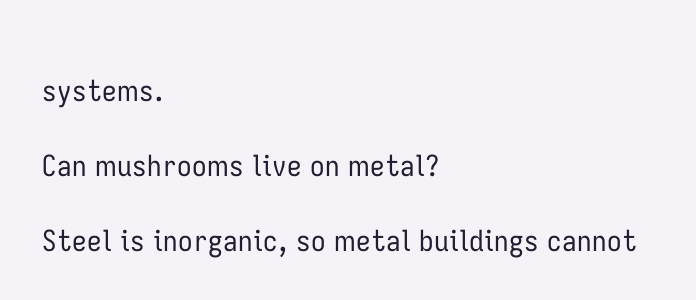systems.

Can mushrooms live on metal?

Steel is inorganic, so metal buildings cannot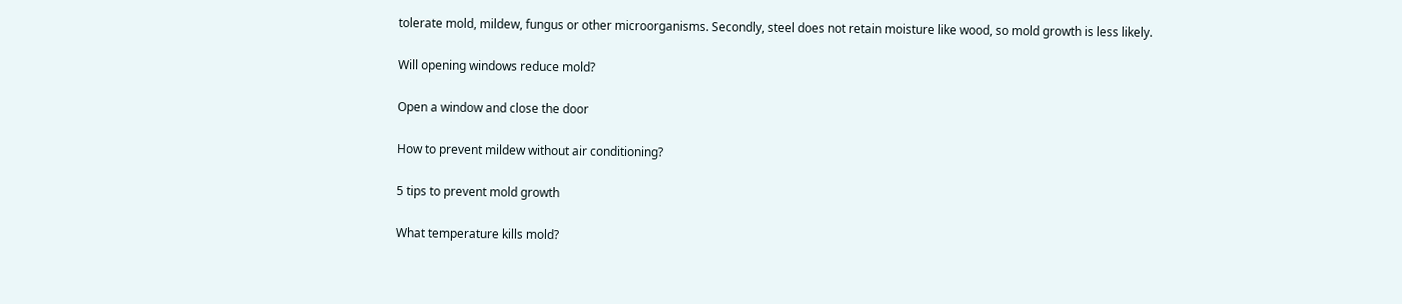tolerate mold, mildew, fungus or other microorganisms. Secondly, steel does not retain moisture like wood, so mold growth is less likely.

Will opening windows reduce mold?

Open a window and close the door

How to prevent mildew without air conditioning?

5 tips to prevent mold growth

What temperature kills mold?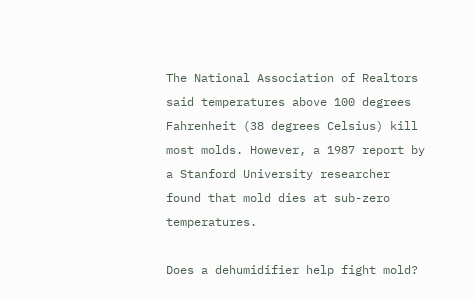The National Association of Realtors said temperatures above 100 degrees Fahrenheit (38 degrees Celsius) kill most molds. However, a 1987 report by a Stanford University researcher found that mold dies at sub-zero temperatures.

Does a dehumidifier help fight mold?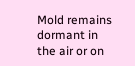Mold remains dormant in the air or on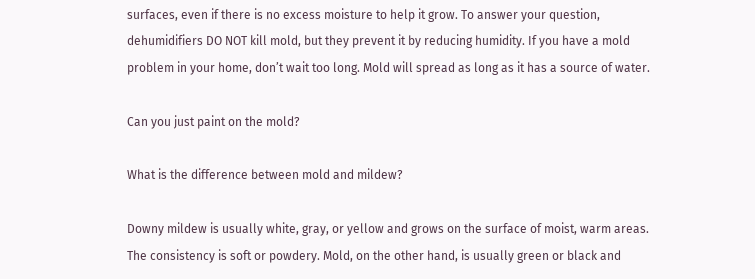surfaces, even if there is no excess moisture to help it grow. To answer your question, dehumidifiers DO NOT kill mold, but they prevent it by reducing humidity. If you have a mold problem in your home, don’t wait too long. Mold will spread as long as it has a source of water.

Can you just paint on the mold?

What is the difference between mold and mildew?

Downy mildew is usually white, gray, or yellow and grows on the surface of moist, warm areas. The consistency is soft or powdery. Mold, on the other hand, is usually green or black and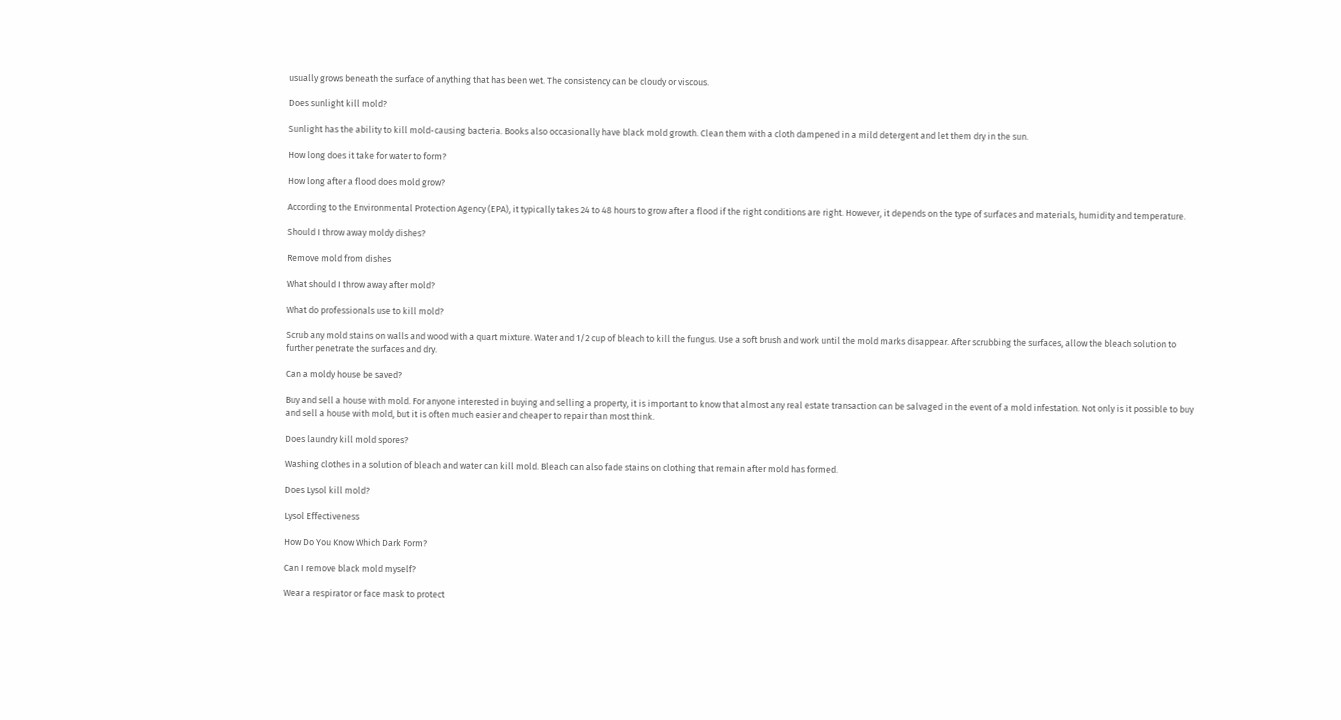usually grows beneath the surface of anything that has been wet. The consistency can be cloudy or viscous.

Does sunlight kill mold?

Sunlight has the ability to kill mold-causing bacteria. Books also occasionally have black mold growth. Clean them with a cloth dampened in a mild detergent and let them dry in the sun.

How long does it take for water to form?

How long after a flood does mold grow?

According to the Environmental Protection Agency (EPA), it typically takes 24 to 48 hours to grow after a flood if the right conditions are right. However, it depends on the type of surfaces and materials, humidity and temperature.

Should I throw away moldy dishes?

Remove mold from dishes

What should I throw away after mold?

What do professionals use to kill mold?

Scrub any mold stains on walls and wood with a quart mixture. Water and 1/2 cup of bleach to kill the fungus. Use a soft brush and work until the mold marks disappear. After scrubbing the surfaces, allow the bleach solution to further penetrate the surfaces and dry.

Can a moldy house be saved?

Buy and sell a house with mold. For anyone interested in buying and selling a property, it is important to know that almost any real estate transaction can be salvaged in the event of a mold infestation. Not only is it possible to buy and sell a house with mold, but it is often much easier and cheaper to repair than most think.

Does laundry kill mold spores?

Washing clothes in a solution of bleach and water can kill mold. Bleach can also fade stains on clothing that remain after mold has formed.

Does Lysol kill mold?

Lysol Effectiveness

How Do You Know Which Dark Form?

Can I remove black mold myself?

Wear a respirator or face mask to protect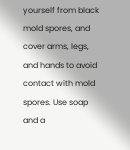yourself from black mold spores, and cover arms, legs, and hands to avoid contact with mold spores. Use soap and a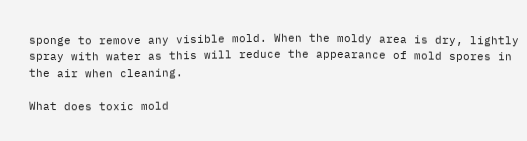sponge to remove any visible mold. When the moldy area is dry, lightly spray with water as this will reduce the appearance of mold spores in the air when cleaning.

What does toxic mold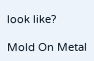look like?

Mold On Metal